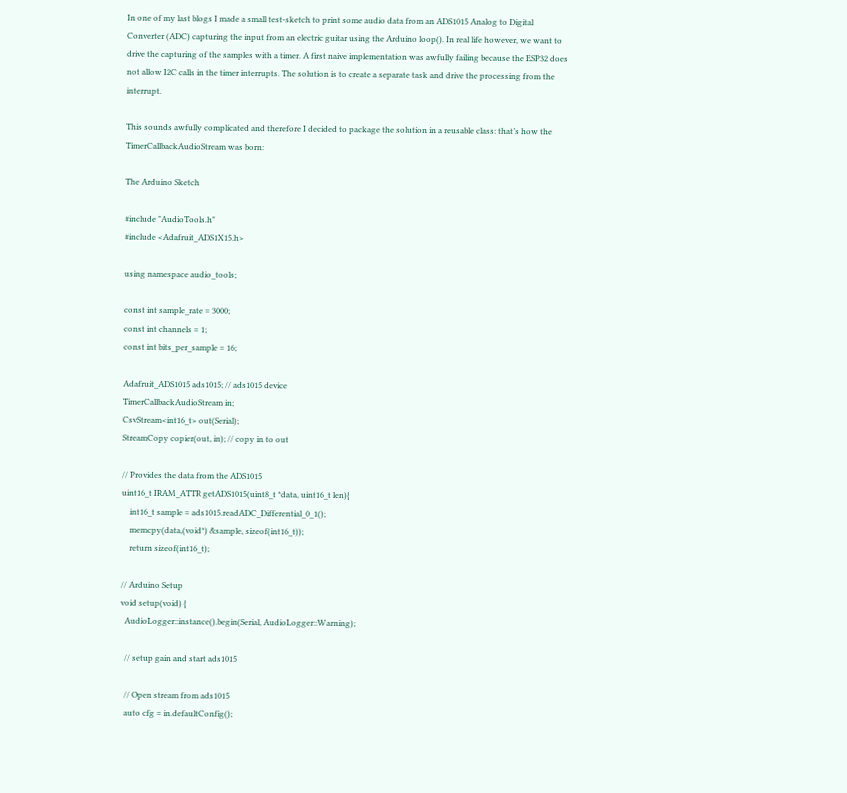In one of my last blogs I made a small test-sketch to print some audio data from an ADS1015 Analog to Digital Converter (ADC) capturing the input from an electric guitar using the Arduino loop(). In real life however, we want to drive the capturing of the samples with a timer. A first naive implementation was awfully failing because the ESP32 does not allow I2C calls in the timer interrupts. The solution is to create a separate task and drive the processing from the interrupt.

This sounds awfully complicated and therefore I decided to package the solution in a reusable class: that’s how the TimerCallbackAudioStream was born:

The Arduino Sketch

#include "AudioTools.h"
#include <Adafruit_ADS1X15.h>

using namespace audio_tools;

const int sample_rate = 3000;
const int channels = 1;
const int bits_per_sample = 16;

Adafruit_ADS1015 ads1015; // ads1015 device
TimerCallbackAudioStream in;
CsvStream<int16_t> out(Serial);
StreamCopy copier(out, in); // copy in to out

// Provides the data from the ADS1015
uint16_t IRAM_ATTR getADS1015(uint8_t *data, uint16_t len){
    int16_t sample = ads1015.readADC_Differential_0_1();
    memcpy(data,(void*) &sample, sizeof(int16_t));
    return sizeof(int16_t);

// Arduino Setup
void setup(void) {
  AudioLogger::instance().begin(Serial, AudioLogger::Warning);

  // setup gain and start ads1015

  // Open stream from ads1015
  auto cfg = in.defaultConfig();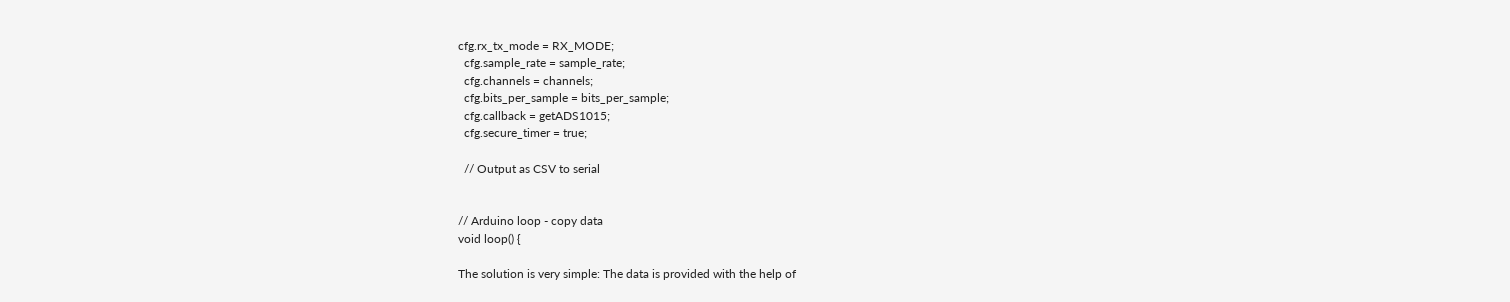cfg.rx_tx_mode = RX_MODE;
  cfg.sample_rate = sample_rate;
  cfg.channels = channels;
  cfg.bits_per_sample = bits_per_sample;
  cfg.callback = getADS1015;
  cfg.secure_timer = true;

  // Output as CSV to serial


// Arduino loop - copy data
void loop() {

The solution is very simple: The data is provided with the help of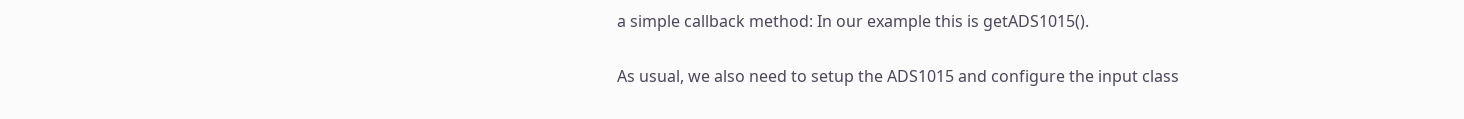a simple callback method: In our example this is getADS1015().

As usual, we also need to setup the ADS1015 and configure the input class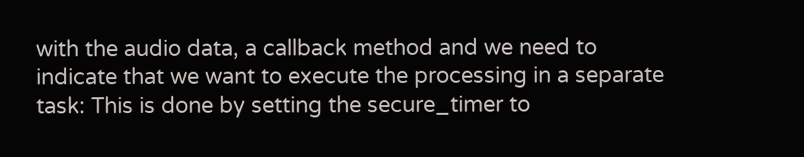with the audio data, a callback method and we need to indicate that we want to execute the processing in a separate task: This is done by setting the secure_timer to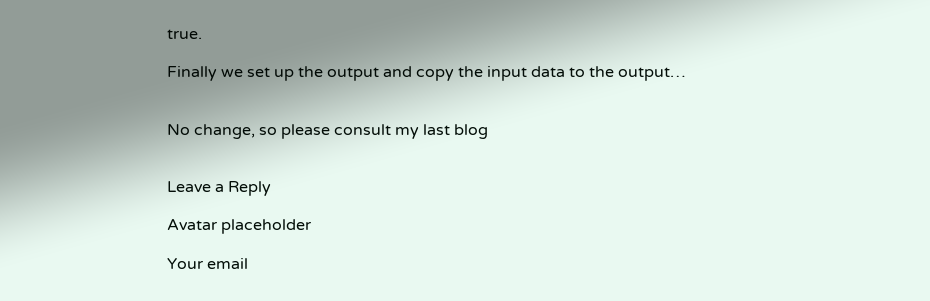true.

Finally we set up the output and copy the input data to the output…


No change, so please consult my last blog


Leave a Reply

Avatar placeholder

Your email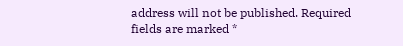address will not be published. Required fields are marked *